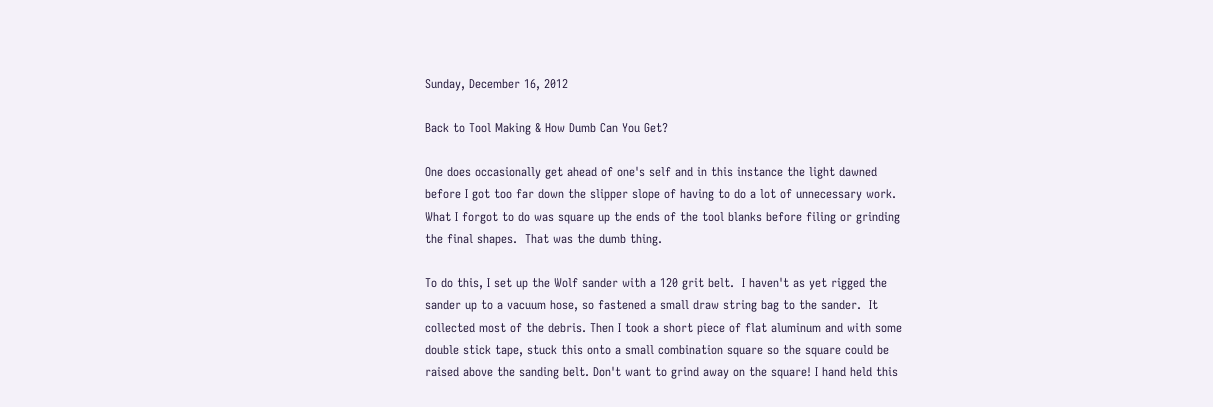Sunday, December 16, 2012

Back to Tool Making & How Dumb Can You Get?

One does occasionally get ahead of one's self and in this instance the light dawned before I got too far down the slipper slope of having to do a lot of unnecessary work.  What I forgot to do was square up the ends of the tool blanks before filing or grinding the final shapes.  That was the dumb thing.

To do this, I set up the Wolf sander with a 120 grit belt.  I haven't as yet rigged the sander up to a vacuum hose, so fastened a small draw string bag to the sander.  It collected most of the debris. Then I took a short piece of flat aluminum and with some double stick tape, stuck this onto a small combination square so the square could be raised above the sanding belt. Don't want to grind away on the square! I hand held this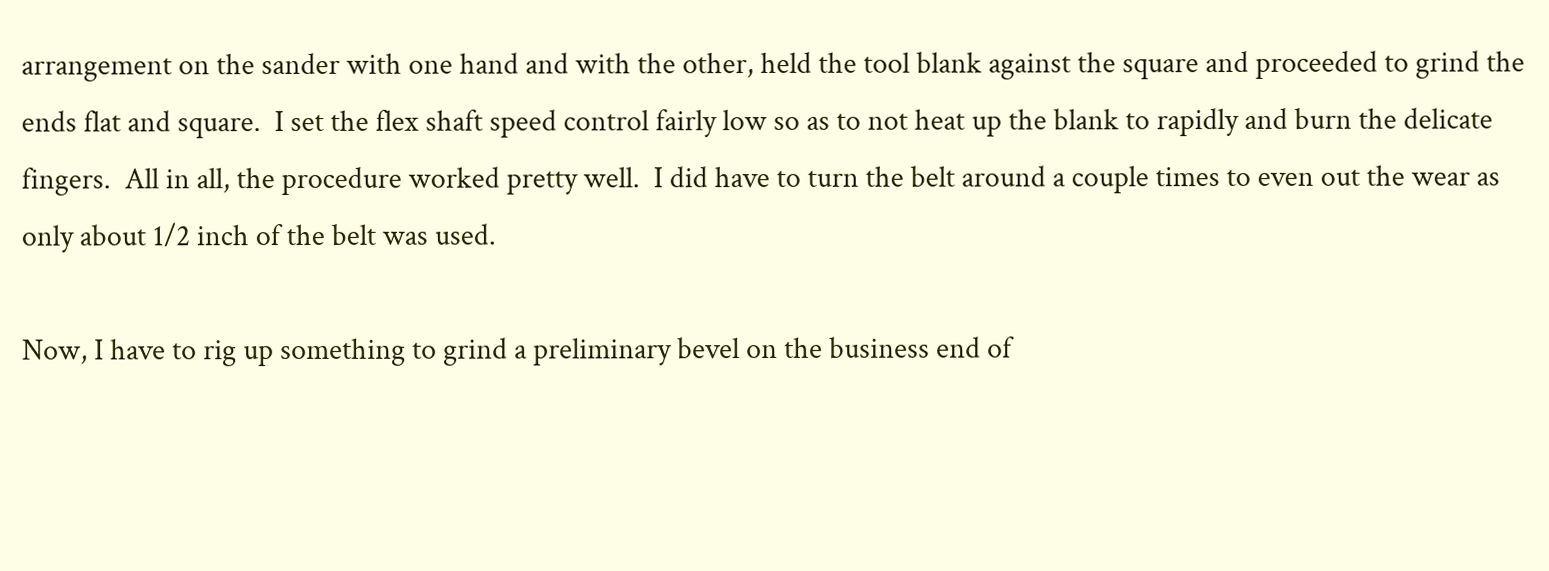arrangement on the sander with one hand and with the other, held the tool blank against the square and proceeded to grind the ends flat and square.  I set the flex shaft speed control fairly low so as to not heat up the blank to rapidly and burn the delicate fingers.  All in all, the procedure worked pretty well.  I did have to turn the belt around a couple times to even out the wear as only about 1/2 inch of the belt was used.

Now, I have to rig up something to grind a preliminary bevel on the business end of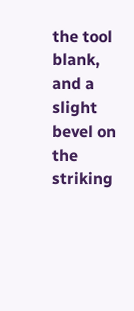the tool blank, and a slight bevel on the striking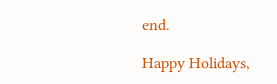end.

Happy Holidays,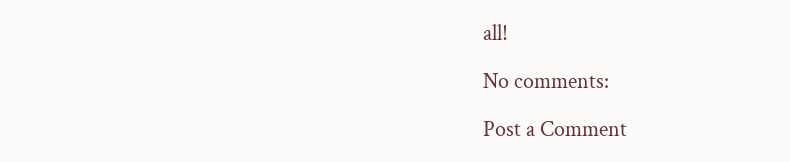all!

No comments:

Post a Comment